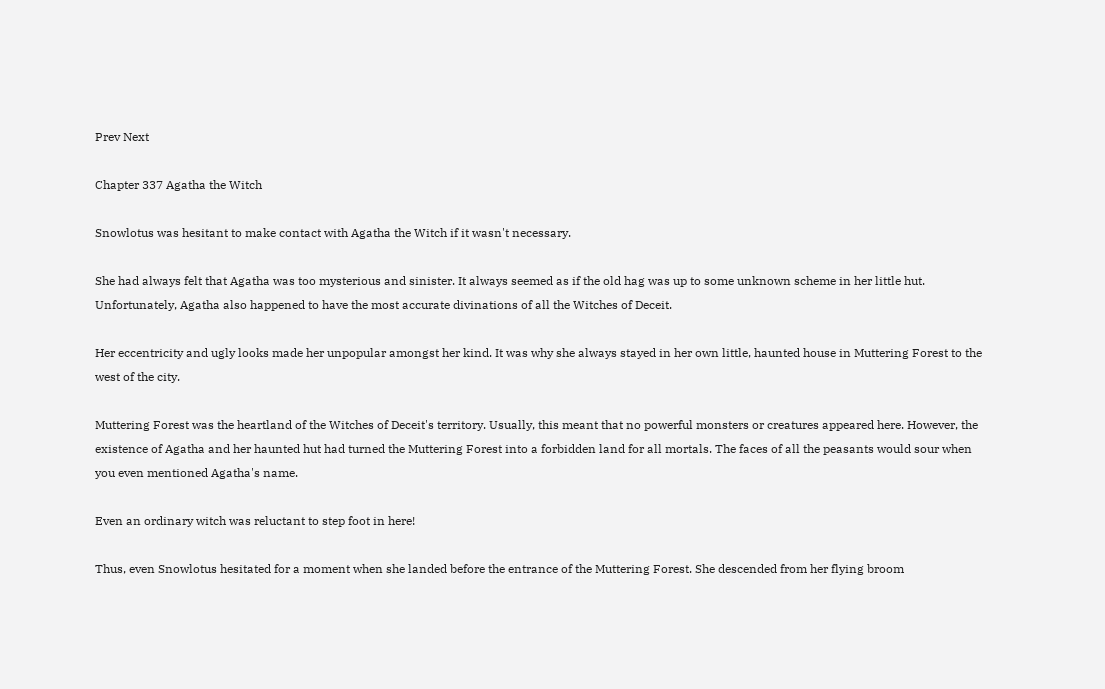Prev Next

Chapter 337 Agatha the Witch

Snowlotus was hesitant to make contact with Agatha the Witch if it wasn't necessary.

She had always felt that Agatha was too mysterious and sinister. It always seemed as if the old hag was up to some unknown scheme in her little hut. Unfortunately, Agatha also happened to have the most accurate divinations of all the Witches of Deceit.

Her eccentricity and ugly looks made her unpopular amongst her kind. It was why she always stayed in her own little, haunted house in Muttering Forest to the west of the city.

Muttering Forest was the heartland of the Witches of Deceit's territory. Usually, this meant that no powerful monsters or creatures appeared here. However, the existence of Agatha and her haunted hut had turned the Muttering Forest into a forbidden land for all mortals. The faces of all the peasants would sour when you even mentioned Agatha's name.

Even an ordinary witch was reluctant to step foot in here!

Thus, even Snowlotus hesitated for a moment when she landed before the entrance of the Muttering Forest. She descended from her flying broom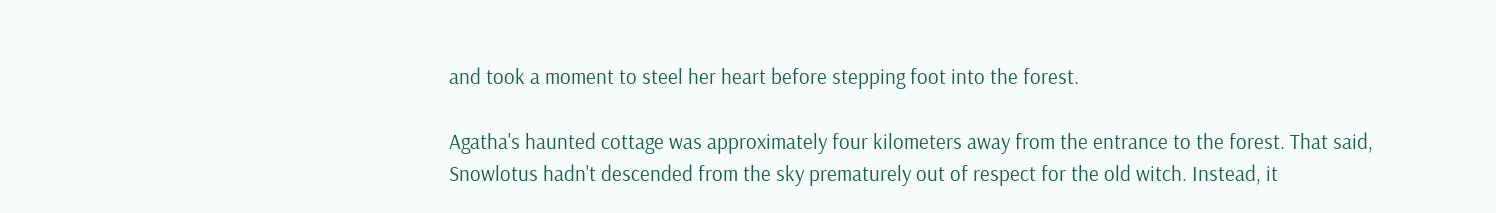and took a moment to steel her heart before stepping foot into the forest.

Agatha's haunted cottage was approximately four kilometers away from the entrance to the forest. That said, Snowlotus hadn't descended from the sky prematurely out of respect for the old witch. Instead, it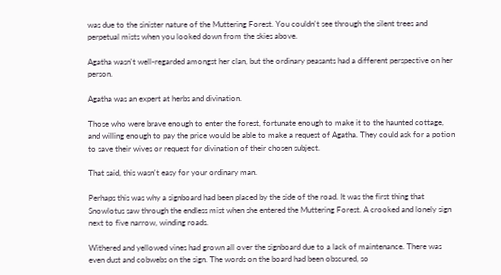was due to the sinister nature of the Muttering Forest. You couldn't see through the silent trees and perpetual mists when you looked down from the skies above.

Agatha wasn't well-regarded amongst her clan, but the ordinary peasants had a different perspective on her person.

Agatha was an expert at herbs and divination.

Those who were brave enough to enter the forest, fortunate enough to make it to the haunted cottage, and willing enough to pay the price would be able to make a request of Agatha. They could ask for a potion to save their wives or request for divination of their chosen subject.

That said, this wasn't easy for your ordinary man.

Perhaps this was why a signboard had been placed by the side of the road. It was the first thing that Snowlotus saw through the endless mist when she entered the Muttering Forest. A crooked and lonely sign next to five narrow, winding roads.

Withered and yellowed vines had grown all over the signboard due to a lack of maintenance. There was even dust and cobwebs on the sign. The words on the board had been obscured, so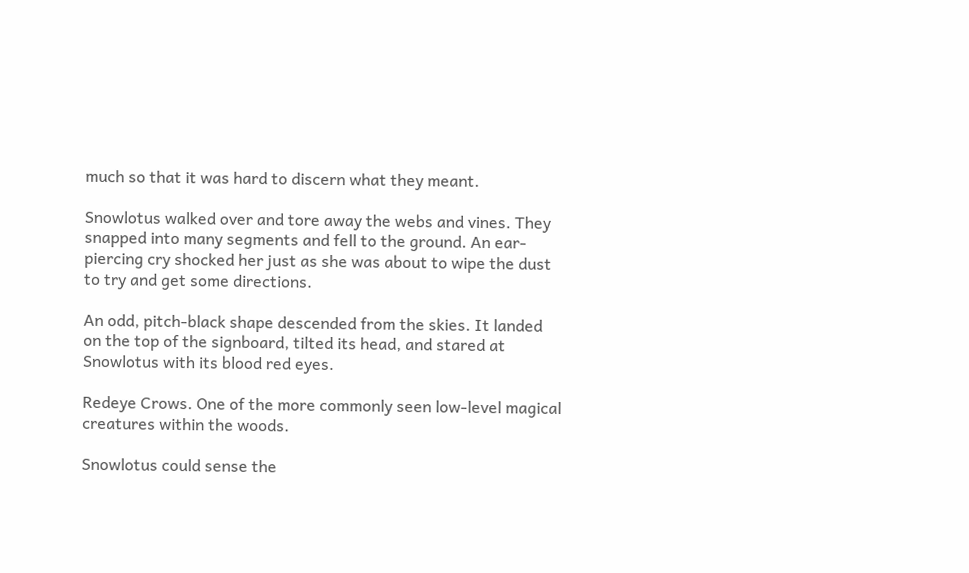much so that it was hard to discern what they meant.

Snowlotus walked over and tore away the webs and vines. They snapped into many segments and fell to the ground. An ear-piercing cry shocked her just as she was about to wipe the dust to try and get some directions.

An odd, pitch-black shape descended from the skies. It landed on the top of the signboard, tilted its head, and stared at Snowlotus with its blood red eyes.

Redeye Crows. One of the more commonly seen low-level magical creatures within the woods.

Snowlotus could sense the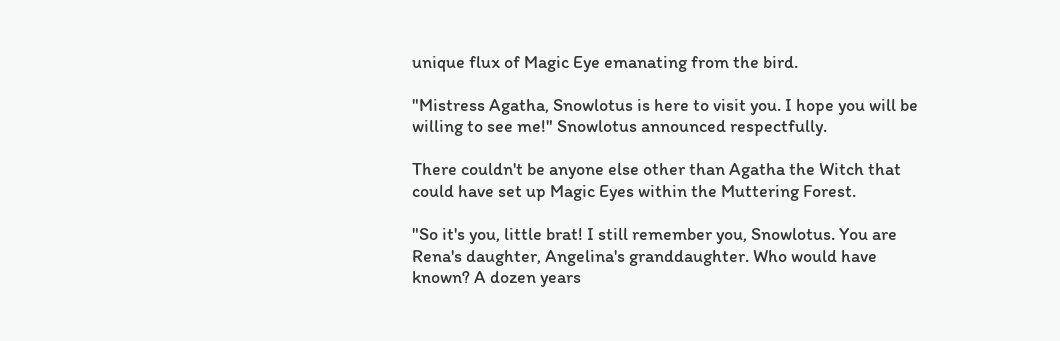unique flux of Magic Eye emanating from the bird.

"Mistress Agatha, Snowlotus is here to visit you. I hope you will be willing to see me!" Snowlotus announced respectfully.

There couldn't be anyone else other than Agatha the Witch that could have set up Magic Eyes within the Muttering Forest.

"So it's you, little brat! I still remember you, Snowlotus. You are Rena's daughter, Angelina's granddaughter. Who would have known? A dozen years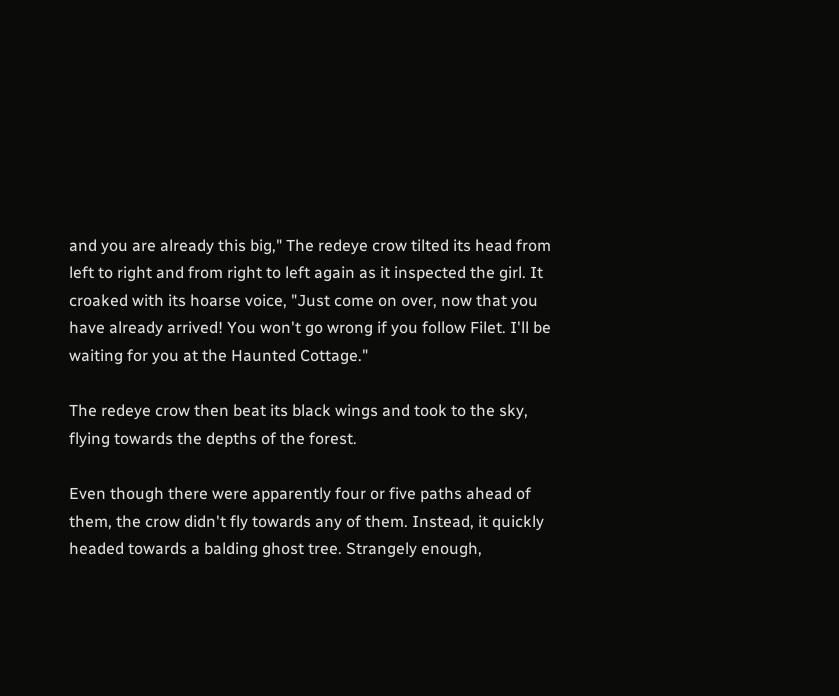and you are already this big," The redeye crow tilted its head from left to right and from right to left again as it inspected the girl. It croaked with its hoarse voice, "Just come on over, now that you have already arrived! You won't go wrong if you follow Filet. I'll be waiting for you at the Haunted Cottage."

The redeye crow then beat its black wings and took to the sky, flying towards the depths of the forest.

Even though there were apparently four or five paths ahead of them, the crow didn't fly towards any of them. Instead, it quickly headed towards a balding ghost tree. Strangely enough,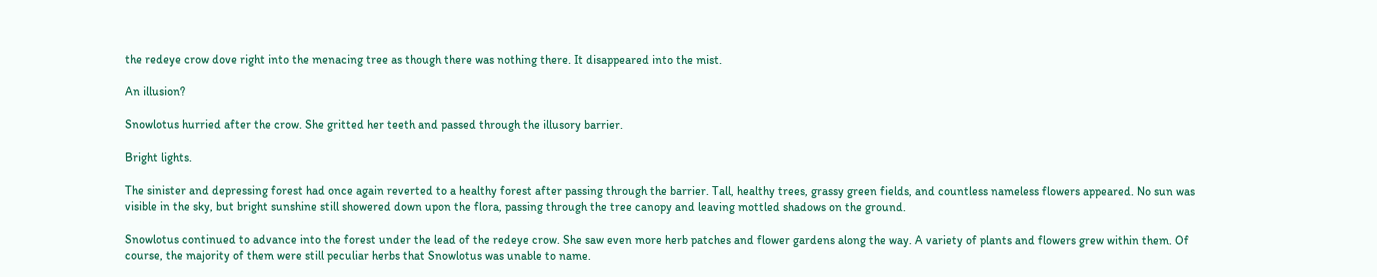the redeye crow dove right into the menacing tree as though there was nothing there. It disappeared into the mist.

An illusion?

Snowlotus hurried after the crow. She gritted her teeth and passed through the illusory barrier.

Bright lights.

The sinister and depressing forest had once again reverted to a healthy forest after passing through the barrier. Tall, healthy trees, grassy green fields, and countless nameless flowers appeared. No sun was visible in the sky, but bright sunshine still showered down upon the flora, passing through the tree canopy and leaving mottled shadows on the ground.

Snowlotus continued to advance into the forest under the lead of the redeye crow. She saw even more herb patches and flower gardens along the way. A variety of plants and flowers grew within them. Of course, the majority of them were still peculiar herbs that Snowlotus was unable to name.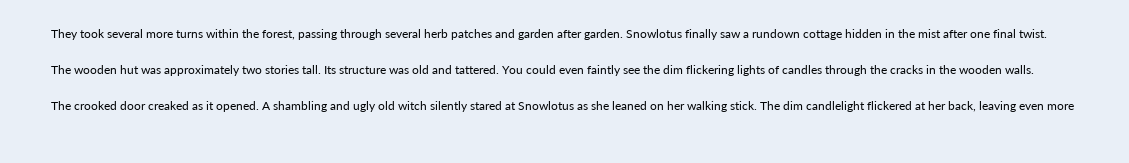They took several more turns within the forest, passing through several herb patches and garden after garden. Snowlotus finally saw a rundown cottage hidden in the mist after one final twist.

The wooden hut was approximately two stories tall. Its structure was old and tattered. You could even faintly see the dim flickering lights of candles through the cracks in the wooden walls.

The crooked door creaked as it opened. A shambling and ugly old witch silently stared at Snowlotus as she leaned on her walking stick. The dim candlelight flickered at her back, leaving even more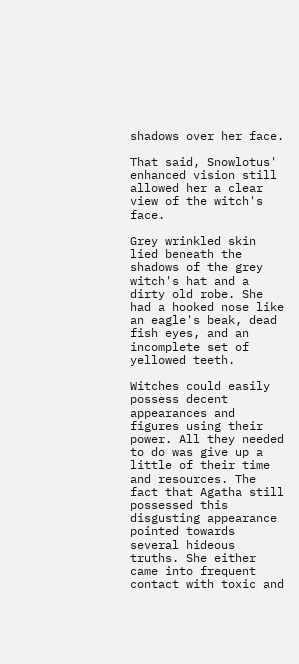shadows over her face.

That said, Snowlotus' enhanced vision still allowed her a clear view of the witch's face.

Grey wrinkled skin lied beneath the shadows of the grey witch's hat and a dirty old robe. She had a hooked nose like an eagle's beak, dead fish eyes, and an incomplete set of yellowed teeth.

Witches could easily possess decent appearances and figures using their power. All they needed to do was give up a little of their time and resources. The fact that Agatha still possessed this disgusting appearance pointed towards several hideous truths. She either came into frequent contact with toxic and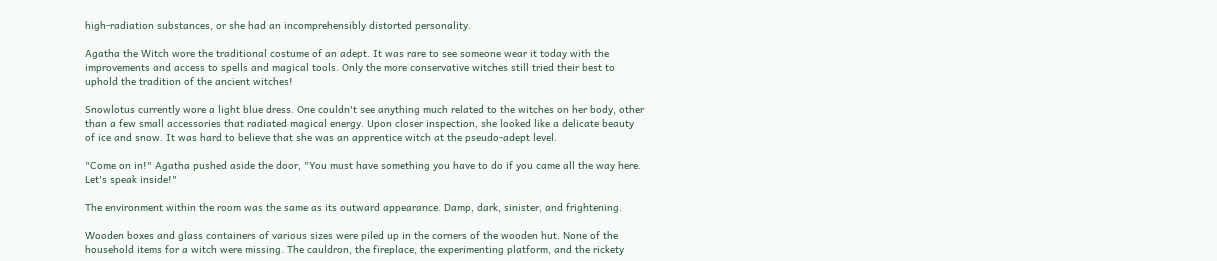high-radiation substances, or she had an incomprehensibly distorted personality.

Agatha the Witch wore the traditional costume of an adept. It was rare to see someone wear it today with the improvements and access to spells and magical tools. Only the more conservative witches still tried their best to uphold the tradition of the ancient witches!

Snowlotus currently wore a light blue dress. One couldn't see anything much related to the witches on her body, other than a few small accessories that radiated magical energy. Upon closer inspection, she looked like a delicate beauty of ice and snow. It was hard to believe that she was an apprentice witch at the pseudo-adept level.

"Come on in!" Agatha pushed aside the door, "You must have something you have to do if you came all the way here. Let's speak inside!"

The environment within the room was the same as its outward appearance. Damp, dark, sinister, and frightening.

Wooden boxes and glass containers of various sizes were piled up in the corners of the wooden hut. None of the household items for a witch were missing. The cauldron, the fireplace, the experimenting platform, and the rickety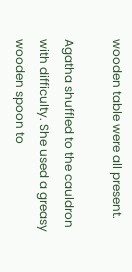wooden table were all present.

Agatha shuffled to the cauldron with difficulty. She used a greasy wooden spoon to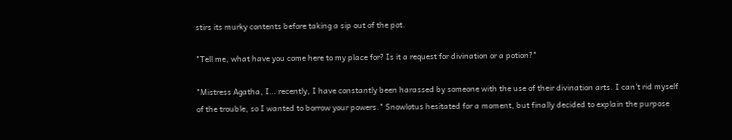stirs its murky contents before taking a sip out of the pot.

"Tell me, what have you come here to my place for? Is it a request for divination or a potion?"

"Mistress Agatha, I… recently, I have constantly been harassed by someone with the use of their divination arts. I can't rid myself of the trouble, so I wanted to borrow your powers." Snowlotus hesitated for a moment, but finally decided to explain the purpose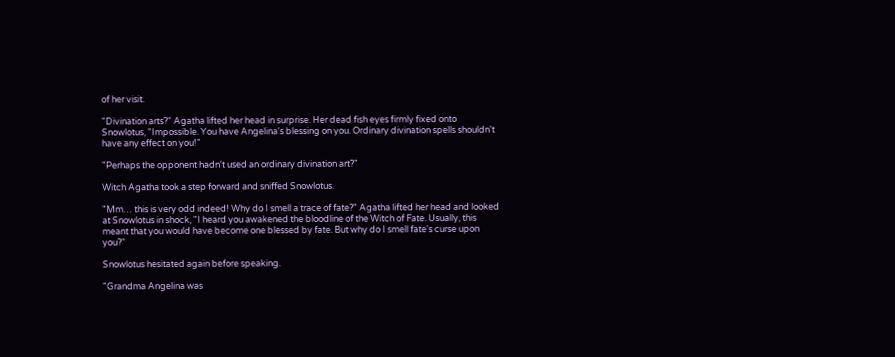of her visit.

"Divination arts?" Agatha lifted her head in surprise. Her dead fish eyes firmly fixed onto Snowlotus, "Impossible. You have Angelina's blessing on you. Ordinary divination spells shouldn't have any effect on you!"

"Perhaps the opponent hadn't used an ordinary divination art?"

Witch Agatha took a step forward and sniffed Snowlotus.

"Mm… this is very odd indeed! Why do I smell a trace of fate?" Agatha lifted her head and looked at Snowlotus in shock, "I heard you awakened the bloodline of the Witch of Fate. Usually, this meant that you would have become one blessed by fate. But why do I smell fate's curse upon you?"

Snowlotus hesitated again before speaking.

"Grandma Angelina was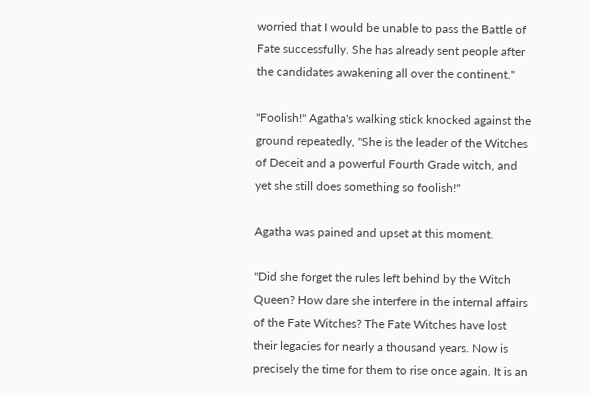worried that I would be unable to pass the Battle of Fate successfully. She has already sent people after the candidates awakening all over the continent."

"Foolish!" Agatha's walking stick knocked against the ground repeatedly, "She is the leader of the Witches of Deceit and a powerful Fourth Grade witch, and yet she still does something so foolish!"

Agatha was pained and upset at this moment.

"Did she forget the rules left behind by the Witch Queen? How dare she interfere in the internal affairs of the Fate Witches? The Fate Witches have lost their legacies for nearly a thousand years. Now is precisely the time for them to rise once again. It is an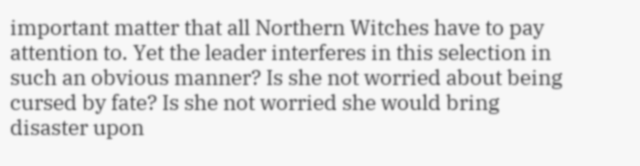important matter that all Northern Witches have to pay attention to. Yet the leader interferes in this selection in such an obvious manner? Is she not worried about being cursed by fate? Is she not worried she would bring disaster upon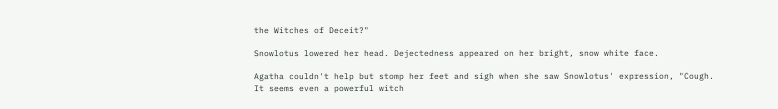the Witches of Deceit?"

Snowlotus lowered her head. Dejectedness appeared on her bright, snow white face.

Agatha couldn't help but stomp her feet and sigh when she saw Snowlotus' expression, "Cough. It seems even a powerful witch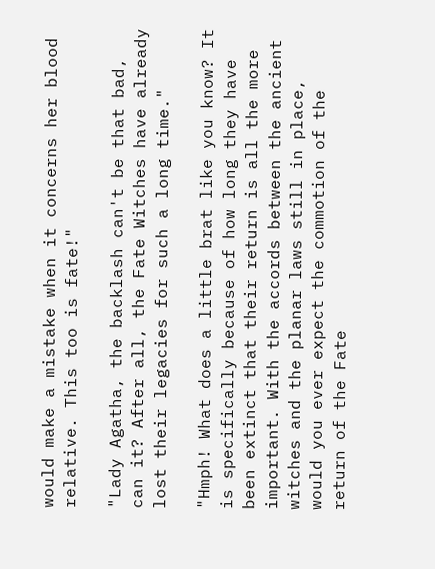would make a mistake when it concerns her blood relative. This too is fate!"

"Lady Agatha, the backlash can't be that bad, can it? After all, the Fate Witches have already lost their legacies for such a long time."

"Hmph! What does a little brat like you know? It is specifically because of how long they have been extinct that their return is all the more important. With the accords between the ancient witches and the planar laws still in place, would you ever expect the commotion of the return of the Fate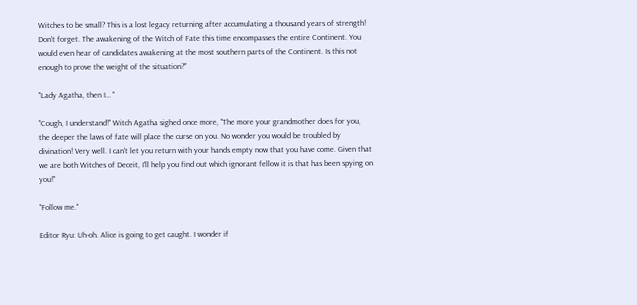Witches to be small? This is a lost legacy returning after accumulating a thousand years of strength! Don't forget. The awakening of the Witch of Fate this time encompasses the entire Continent. You would even hear of candidates awakening at the most southern parts of the Continent. Is this not enough to prove the weight of the situation?"

"Lady Agatha, then I… "

"Cough, I understand!" Witch Agatha sighed once more, "The more your grandmother does for you, the deeper the laws of fate will place the curse on you. No wonder you would be troubled by divination! Very well. I can't let you return with your hands empty now that you have come. Given that we are both Witches of Deceit, I'll help you find out which ignorant fellow it is that has been spying on you!"

"Follow me."

Editor Ryu: Uh-oh. Alice is going to get caught. I wonder if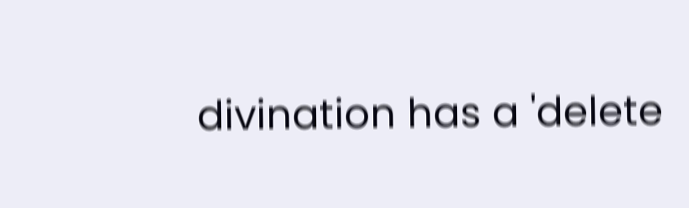divination has a 'delete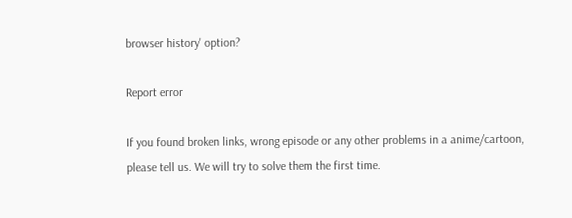browser history' option?

Report error

If you found broken links, wrong episode or any other problems in a anime/cartoon, please tell us. We will try to solve them the first time.